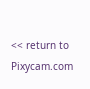<< return to Pixycam.com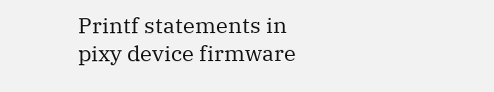Printf statements in pixy device firmware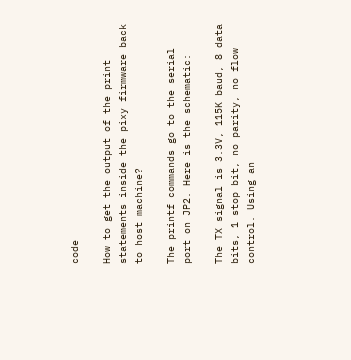code

How to get the output of the print statements inside the pixy firmware back to host machine?

The printf commands go to the serial port on JP2. Here is the schematic:

The TX signal is 3.3V, 115K baud, 8 data bits, 1 stop bit, no parity, no flow control. Using an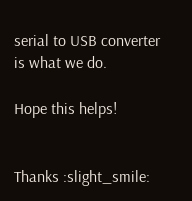serial to USB converter is what we do.

Hope this helps!


Thanks :slight_smile: